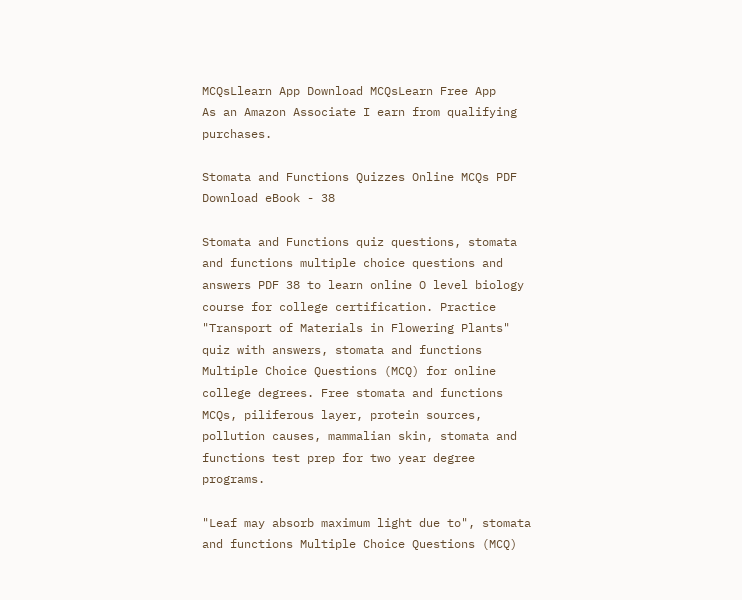MCQsLlearn App Download MCQsLearn Free App
As an Amazon Associate I earn from qualifying purchases.

Stomata and Functions Quizzes Online MCQs PDF Download eBook - 38

Stomata and Functions quiz questions, stomata and functions multiple choice questions and answers PDF 38 to learn online O level biology course for college certification. Practice "Transport of Materials in Flowering Plants" quiz with answers, stomata and functions Multiple Choice Questions (MCQ) for online college degrees. Free stomata and functions MCQs, piliferous layer, protein sources, pollution causes, mammalian skin, stomata and functions test prep for two year degree programs.

"Leaf may absorb maximum light due to", stomata and functions Multiple Choice Questions (MCQ)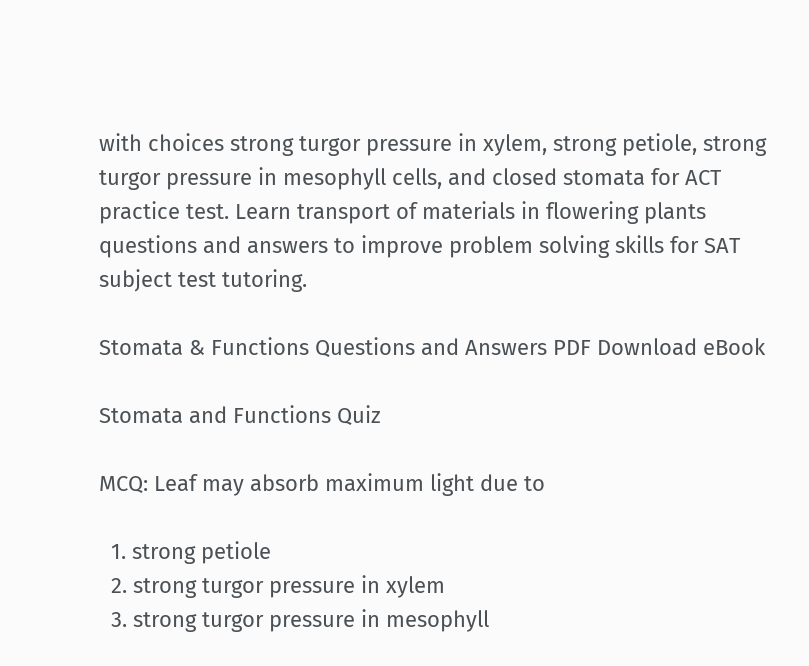with choices strong turgor pressure in xylem, strong petiole, strong turgor pressure in mesophyll cells, and closed stomata for ACT practice test. Learn transport of materials in flowering plants questions and answers to improve problem solving skills for SAT subject test tutoring.

Stomata & Functions Questions and Answers PDF Download eBook

Stomata and Functions Quiz

MCQ: Leaf may absorb maximum light due to

  1. strong petiole
  2. strong turgor pressure in xylem
  3. strong turgor pressure in mesophyll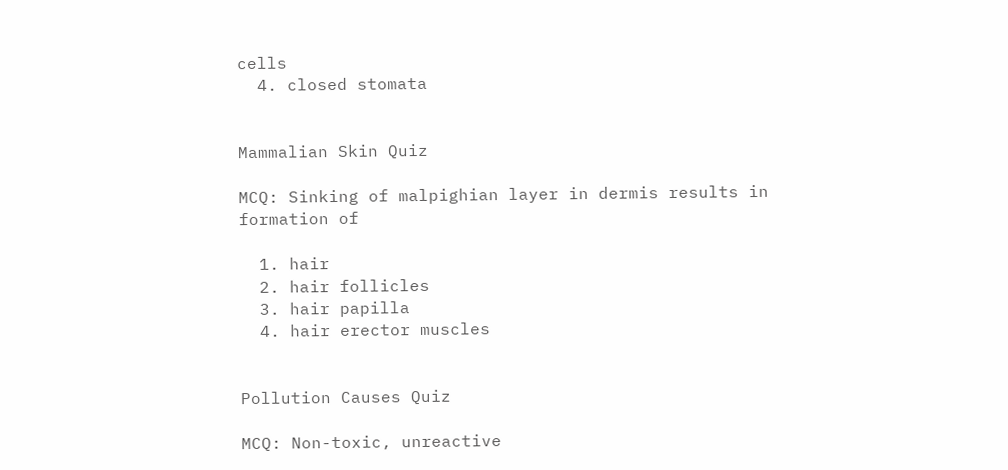cells
  4. closed stomata


Mammalian Skin Quiz

MCQ: Sinking of malpighian layer in dermis results in formation of

  1. hair
  2. hair follicles
  3. hair papilla
  4. hair erector muscles


Pollution Causes Quiz

MCQ: Non-toxic, unreactive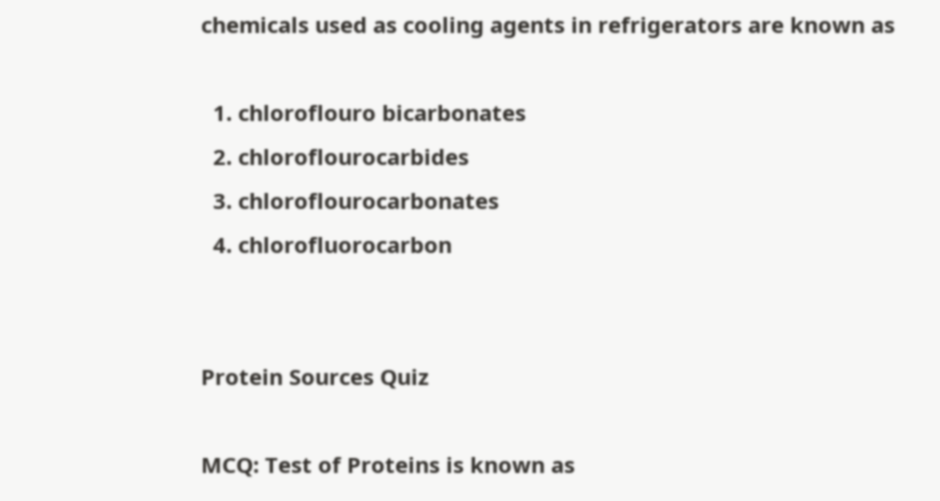chemicals used as cooling agents in refrigerators are known as

  1. chloroflouro bicarbonates
  2. chloroflourocarbides
  3. chloroflourocarbonates
  4. chlorofluorocarbon


Protein Sources Quiz

MCQ: Test of Proteins is known as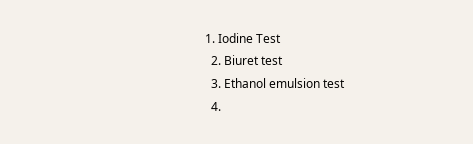1. Iodine Test
  2. Biuret test
  3. Ethanol emulsion test
  4.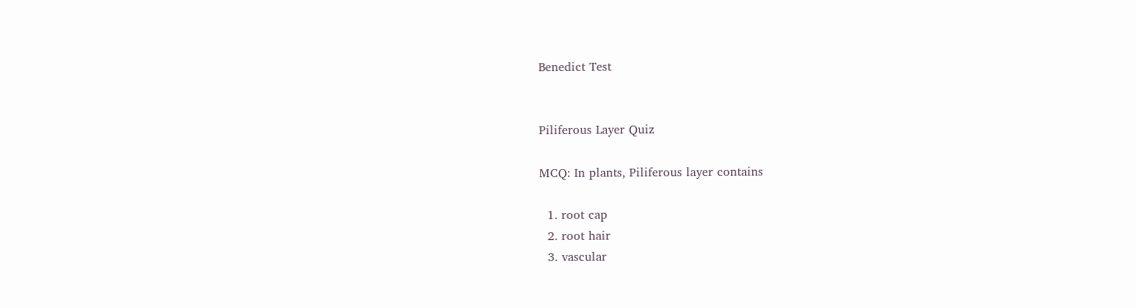Benedict Test


Piliferous Layer Quiz

MCQ: In plants, Piliferous layer contains

  1. root cap
  2. root hair
  3. vascular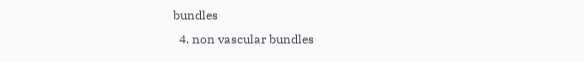bundles
  4. non vascular bundles